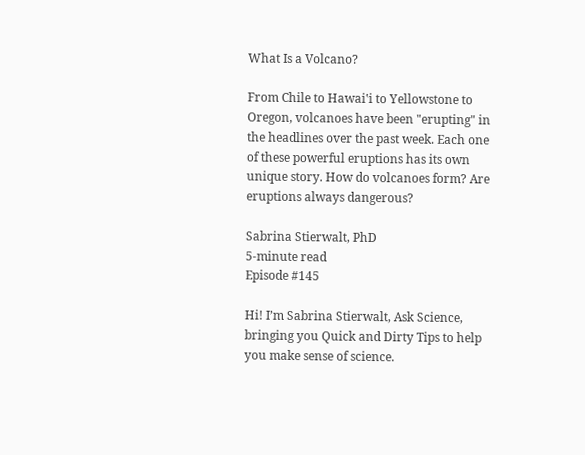What Is a Volcano?

From Chile to Hawai‛i to Yellowstone to Oregon, volcanoes have been "erupting" in the headlines over the past week. Each one of these powerful eruptions has its own unique story. How do volcanoes form? Are eruptions always dangerous?

Sabrina Stierwalt, PhD
5-minute read
Episode #145

Hi! I’m Sabrina Stierwalt, Ask Science, bringing you Quick and Dirty Tips to help you make sense of science.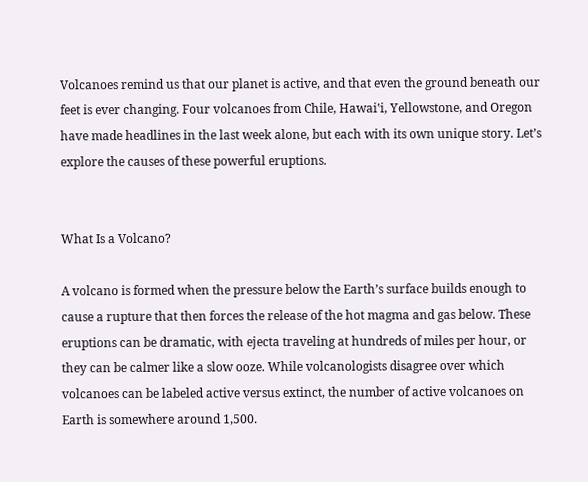Volcanoes remind us that our planet is active, and that even the ground beneath our feet is ever changing. Four volcanoes from Chile, Hawai‛i, Yellowstone, and Oregon have made headlines in the last week alone, but each with its own unique story. Let’s explore the causes of these powerful eruptions.


What Is a Volcano?

A volcano is formed when the pressure below the Earth’s surface builds enough to cause a rupture that then forces the release of the hot magma and gas below. These eruptions can be dramatic, with ejecta traveling at hundreds of miles per hour, or they can be calmer like a slow ooze. While volcanologists disagree over which volcanoes can be labeled active versus extinct, the number of active volcanoes on Earth is somewhere around 1,500.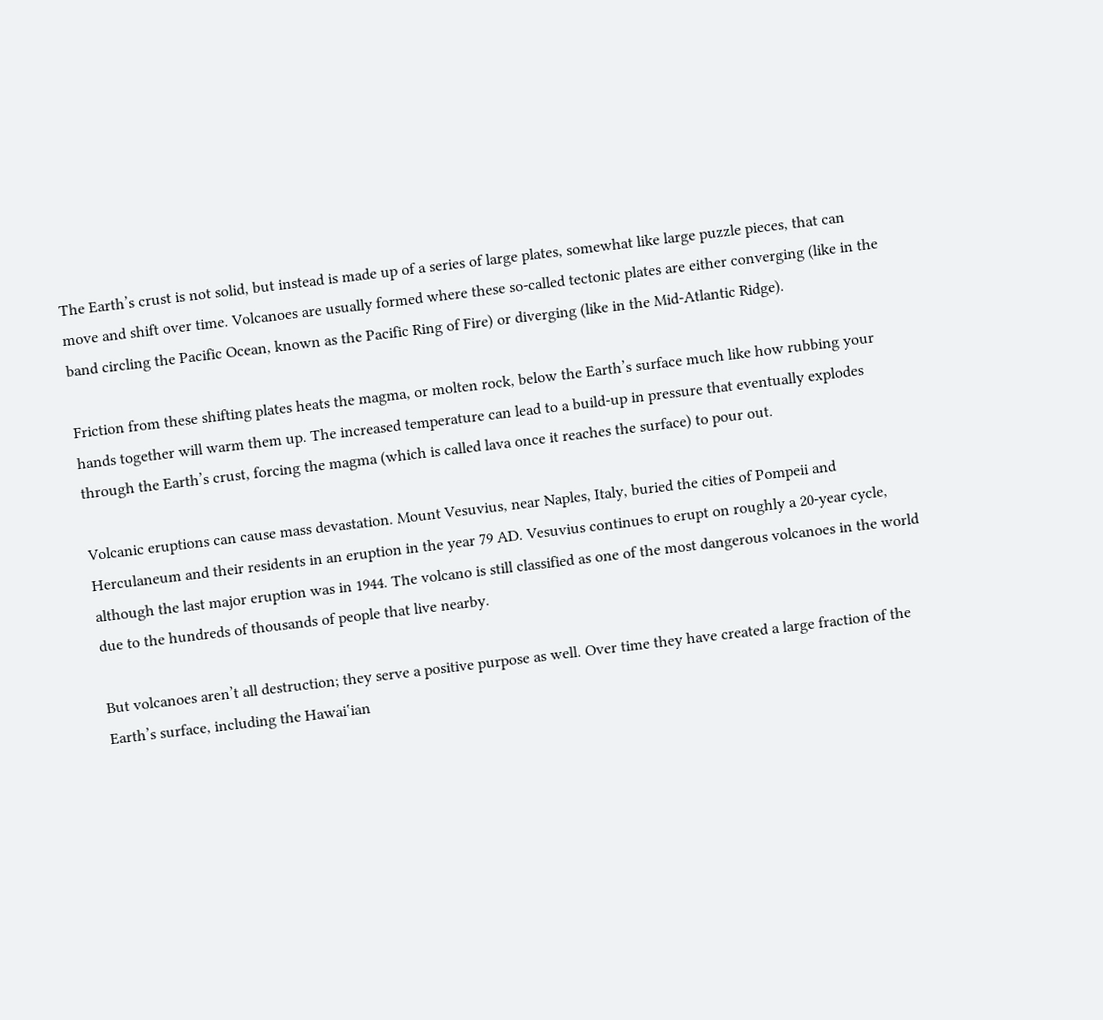The Earth’s crust is not solid, but instead is made up of a series of large plates, somewhat like large puzzle pieces, that can move and shift over time. Volcanoes are usually formed where these so-called tectonic plates are either converging (like in the band circling the Pacific Ocean, known as the Pacific Ring of Fire) or diverging (like in the Mid-Atlantic Ridge).

Friction from these shifting plates heats the magma, or molten rock, below the Earth’s surface much like how rubbing your hands together will warm them up. The increased temperature can lead to a build-up in pressure that eventually explodes through the Earth’s crust, forcing the magma (which is called lava once it reaches the surface) to pour out.

Volcanic eruptions can cause mass devastation. Mount Vesuvius, near Naples, Italy, buried the cities of Pompeii and Herculaneum and their residents in an eruption in the year 79 AD. Vesuvius continues to erupt on roughly a 20-year cycle, although the last major eruption was in 1944. The volcano is still classified as one of the most dangerous volcanoes in the world due to the hundreds of thousands of people that live nearby.

But volcanoes aren’t all destruction; they serve a positive purpose as well. Over time they have created a large fraction of the Earth’s surface, including the Hawai‛ian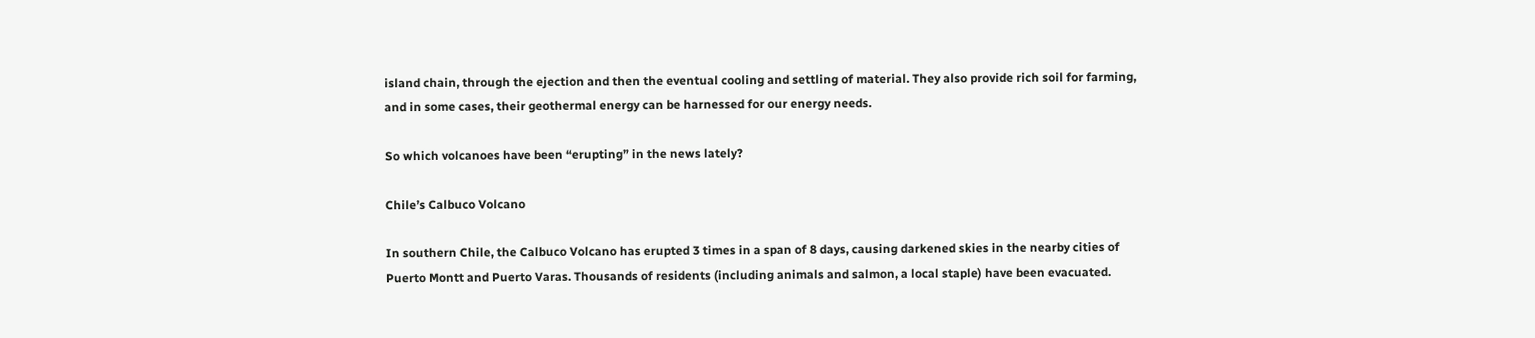island chain, through the ejection and then the eventual cooling and settling of material. They also provide rich soil for farming, and in some cases, their geothermal energy can be harnessed for our energy needs.

So which volcanoes have been “erupting” in the news lately?

Chile’s Calbuco Volcano

In southern Chile, the Calbuco Volcano has erupted 3 times in a span of 8 days, causing darkened skies in the nearby cities of Puerto Montt and Puerto Varas. Thousands of residents (including animals and salmon, a local staple) have been evacuated.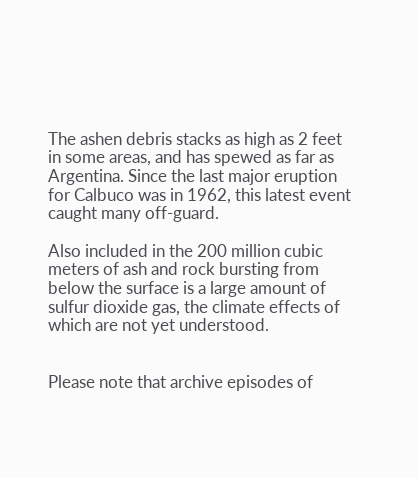The ashen debris stacks as high as 2 feet in some areas, and has spewed as far as Argentina. Since the last major eruption for Calbuco was in 1962, this latest event caught many off-guard.

Also included in the 200 million cubic meters of ash and rock bursting from below the surface is a large amount of sulfur dioxide gas, the climate effects of which are not yet understood.


Please note that archive episodes of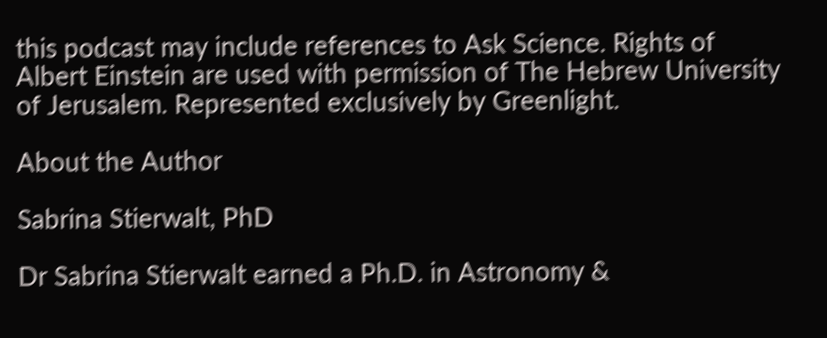this podcast may include references to Ask Science. Rights of Albert Einstein are used with permission of The Hebrew University of Jerusalem. Represented exclusively by Greenlight.

About the Author

Sabrina Stierwalt, PhD

Dr Sabrina Stierwalt earned a Ph.D. in Astronomy &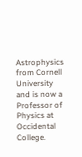Astrophysics from Cornell University and is now a Professor of Physics at Occidental College.